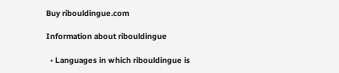Buy ribouldingue.com

Information about ribouldingue

  • Languages in which ribouldingue is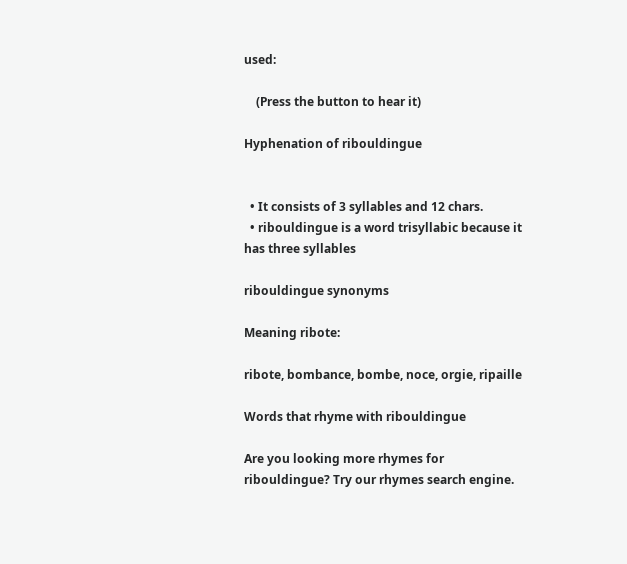used:

    (Press the button to hear it)

Hyphenation of ribouldingue


  • It consists of 3 syllables and 12 chars.
  • ribouldingue is a word trisyllabic because it has three syllables

ribouldingue synonyms

Meaning ribote:

ribote, bombance, bombe, noce, orgie, ripaille

Words that rhyme with ribouldingue

Are you looking more rhymes for ribouldingue? Try our rhymes search engine.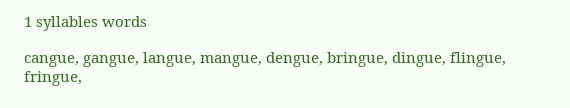1 syllables words

cangue, gangue, langue, mangue, dengue, bringue, dingue, flingue, fringue,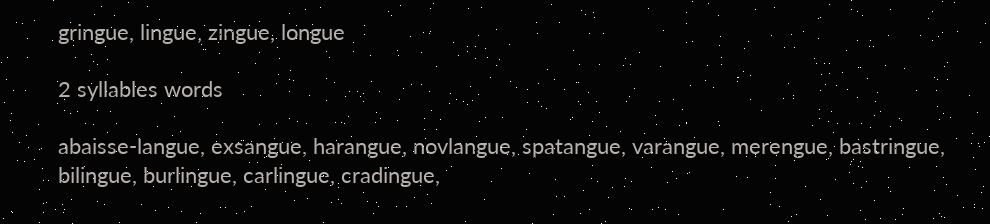gringue, lingue, zingue, longue

2 syllables words

abaisse-langue, exsangue, harangue, novlangue, spatangue, varangue, merengue, bastringue, bilingue, burlingue, carlingue, cradingue,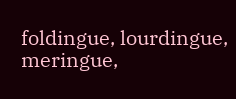foldingue, lourdingue, meringue,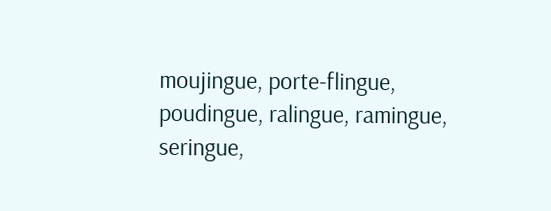moujingue, porte-flingue, poudingue, ralingue, ramingue, seringue,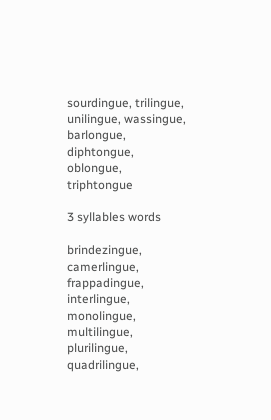sourdingue, trilingue, unilingue, wassingue, barlongue, diphtongue, oblongue, triphtongue

3 syllables words

brindezingue, camerlingue, frappadingue, interlingue, monolingue, multilingue, plurilingue, quadrilingue,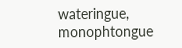wateringue, monophtongue